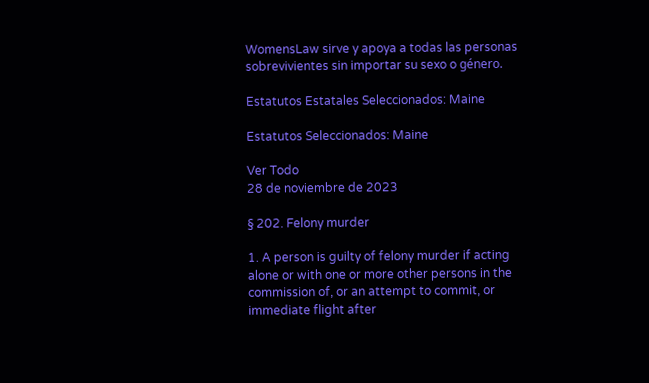WomensLaw sirve y apoya a todas las personas sobrevivientes sin importar su sexo o género.

Estatutos Estatales Seleccionados: Maine

Estatutos Seleccionados: Maine

Ver Todo
28 de noviembre de 2023

§ 202. Felony murder

1. A person is guilty of felony murder if acting alone or with one or more other persons in the commission of, or an attempt to commit, or immediate flight after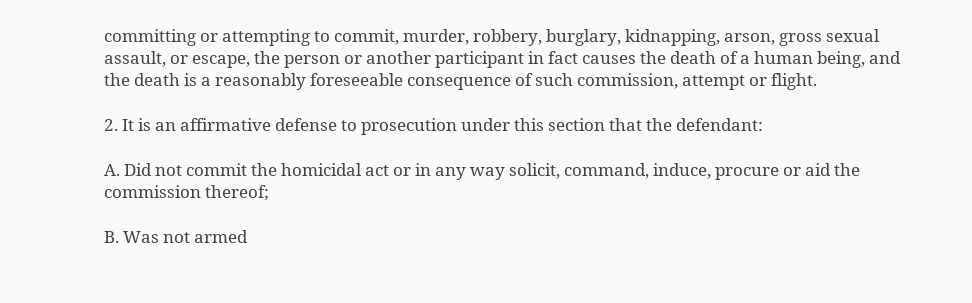committing or attempting to commit, murder, robbery, burglary, kidnapping, arson, gross sexual assault, or escape, the person or another participant in fact causes the death of a human being, and the death is a reasonably foreseeable consequence of such commission, attempt or flight.

2. It is an affirmative defense to prosecution under this section that the defendant:

A. Did not commit the homicidal act or in any way solicit, command, induce, procure or aid the commission thereof;

B. Was not armed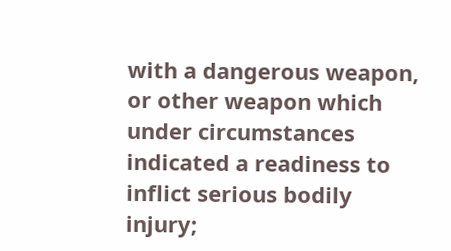with a dangerous weapon, or other weapon which under circumstances indicated a readiness to inflict serious bodily injury;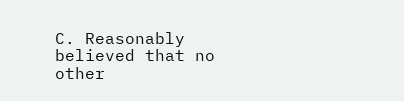C. Reasonably believed that no other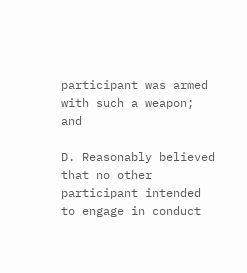participant was armed with such a weapon; and

D. Reasonably believed that no other participant intended to engage in conduct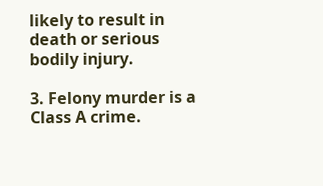likely to result in death or serious bodily injury.

3. Felony murder is a Class A crime.